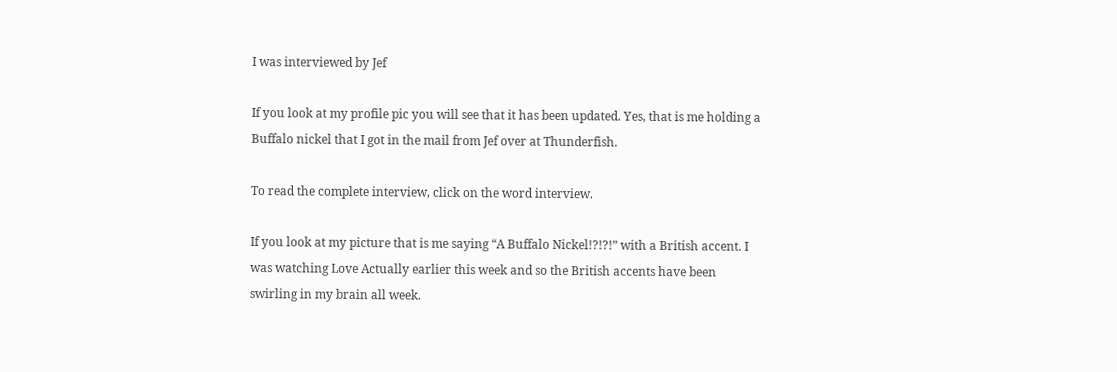I was interviewed by Jef

If you look at my profile pic you will see that it has been updated. Yes, that is me holding a Buffalo nickel that I got in the mail from Jef over at Thunderfish.

To read the complete interview, click on the word interview.

If you look at my picture that is me saying “A Buffalo Nickel!?!?!” with a British accent. I was watching Love Actually earlier this week and so the British accents have been swirling in my brain all week.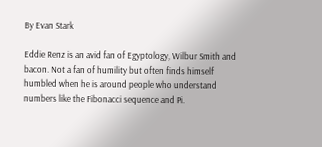By Evan Stark

Eddie Renz is an avid fan of Egyptology, Wilbur Smith and bacon. Not a fan of humility but often finds himself humbled when he is around people who understand numbers like the Fibonacci sequence and Pi.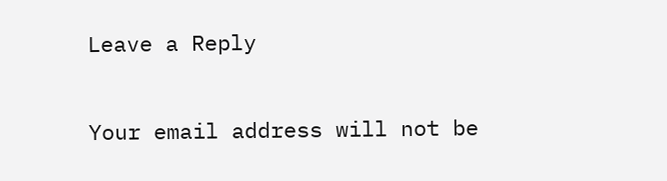Leave a Reply

Your email address will not be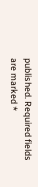published. Required fields are marked *